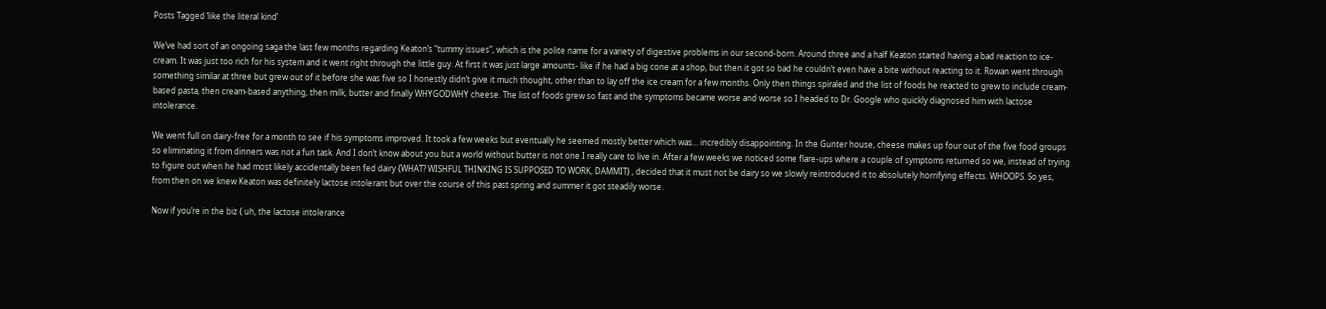Posts Tagged ‘like the literal kind’

We’ve had sort of an ongoing saga the last few months regarding Keaton’s “tummy issues”, which is the polite name for a variety of digestive problems in our second-born. Around three and a half Keaton started having a bad reaction to ice-cream. It was just too rich for his system and it went right through the little guy. At first it was just large amounts- like if he had a big cone at a shop, but then it got so bad he couldn’t even have a bite without reacting to it. Rowan went through something similar at three but grew out of it before she was five so I honestly didn’t give it much thought, other than to lay off the ice cream for a few months. Only then things spiraled and the list of foods he reacted to grew to include cream-based pasta, then cream-based anything, then milk, butter and finally WHYGODWHY cheese. The list of foods grew so fast and the symptoms became worse and worse so I headed to Dr. Google who quickly diagnosed him with lactose intolerance.

We went full on dairy-free for a month to see if his symptoms improved. It took a few weeks but eventually he seemed mostly better which was… incredibly disappointing. In the Gunter house, cheese makes up four out of the five food groups so eliminating it from dinners was not a fun task. And I don’t know about you but a world without butter is not one I really care to live in. After a few weeks we noticed some flare-ups where a couple of symptoms returned so we, instead of trying to figure out when he had most likely accidentally been fed dairy {WHAT? WISHFUL THINKING IS SUPPOSED TO WORK, DAMMIT} , decided that it must not be dairy so we slowly reintroduced it to absolutely horrifying effects. WHOOPS. So yes, from then on we knew Keaton was definitely lactose intolerant but over the course of this past spring and summer it got steadily worse.

Now if you’re in the biz { uh, the lactose intolerance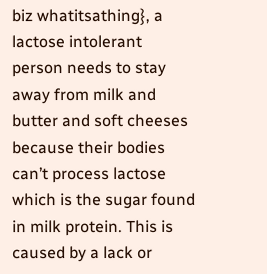biz whatitsathing}, a lactose intolerant person needs to stay away from milk and butter and soft cheeses because their bodies can’t process lactose which is the sugar found in milk protein. This is caused by a lack or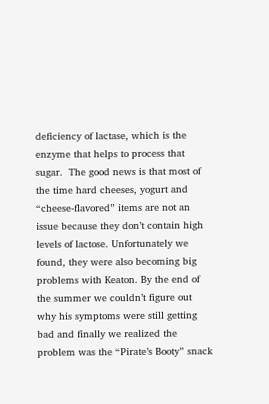deficiency of lactase, which is the enzyme that helps to process that sugar.  The good news is that most of the time hard cheeses, yogurt and “cheese-flavored” items are not an issue because they don’t contain high levels of lactose. Unfortunately we found, they were also becoming big problems with Keaton. By the end of the summer we couldn’t figure out why his symptoms were still getting bad and finally we realized the problem was the “Pirate’s Booty” snack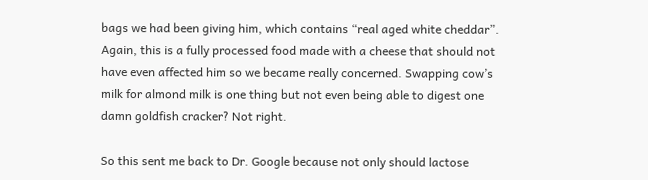bags we had been giving him, which contains “real aged white cheddar”. Again, this is a fully processed food made with a cheese that should not have even affected him so we became really concerned. Swapping cow’s milk for almond milk is one thing but not even being able to digest one damn goldfish cracker? Not right.

So this sent me back to Dr. Google because not only should lactose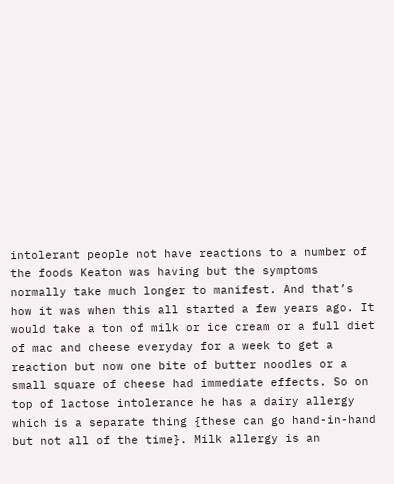intolerant people not have reactions to a number of the foods Keaton was having but the symptoms normally take much longer to manifest. And that’s how it was when this all started a few years ago. It would take a ton of milk or ice cream or a full diet of mac and cheese everyday for a week to get a reaction but now one bite of butter noodles or a small square of cheese had immediate effects. So on top of lactose intolerance he has a dairy allergy which is a separate thing {these can go hand-in-hand but not all of the time}. Milk allergy is an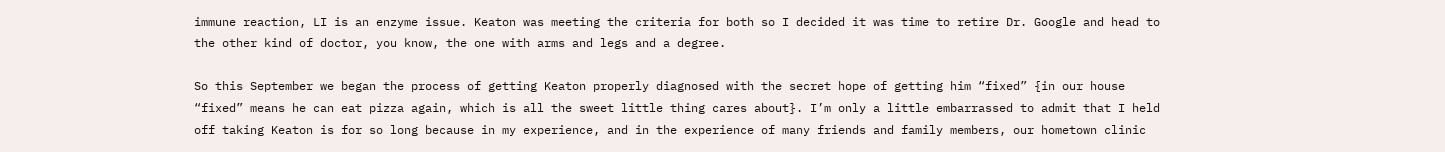immune reaction, LI is an enzyme issue. Keaton was meeting the criteria for both so I decided it was time to retire Dr. Google and head to the other kind of doctor, you know, the one with arms and legs and a degree.

So this September we began the process of getting Keaton properly diagnosed with the secret hope of getting him “fixed” {in our house “fixed” means he can eat pizza again, which is all the sweet little thing cares about}. I’m only a little embarrassed to admit that I held off taking Keaton is for so long because in my experience, and in the experience of many friends and family members, our hometown clinic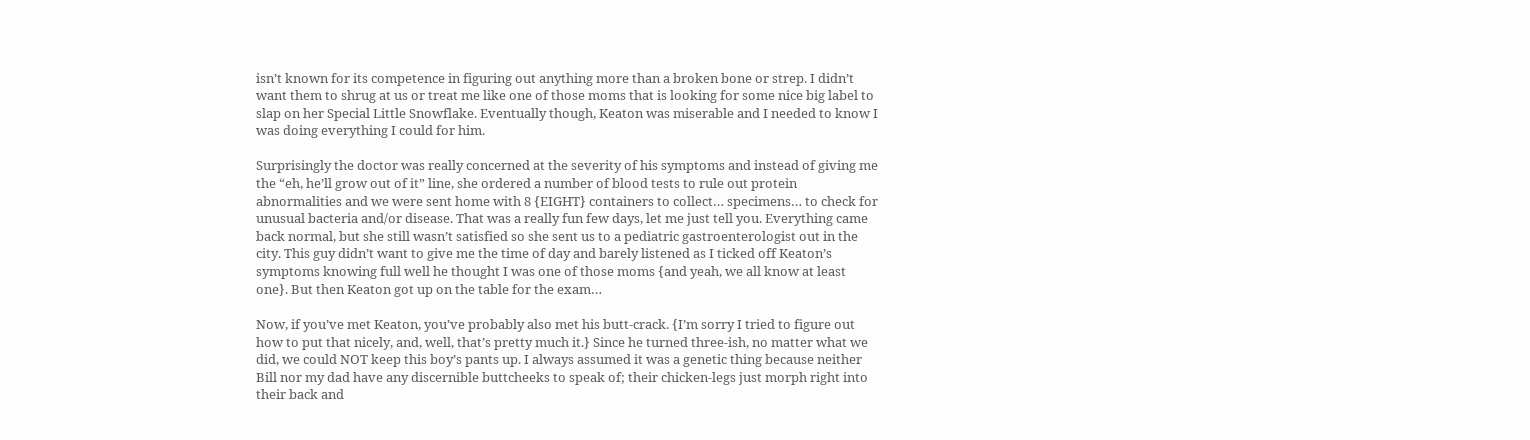isn’t known for its competence in figuring out anything more than a broken bone or strep. I didn’t want them to shrug at us or treat me like one of those moms that is looking for some nice big label to slap on her Special Little Snowflake. Eventually though, Keaton was miserable and I needed to know I was doing everything I could for him.

Surprisingly the doctor was really concerned at the severity of his symptoms and instead of giving me the “eh, he’ll grow out of it” line, she ordered a number of blood tests to rule out protein abnormalities and we were sent home with 8 {EIGHT} containers to collect… specimens… to check for unusual bacteria and/or disease. That was a really fun few days, let me just tell you. Everything came back normal, but she still wasn’t satisfied so she sent us to a pediatric gastroenterologist out in the city. This guy didn’t want to give me the time of day and barely listened as I ticked off Keaton’s symptoms knowing full well he thought I was one of those moms {and yeah, we all know at least one}. But then Keaton got up on the table for the exam…

Now, if you’ve met Keaton, you’ve probably also met his butt-crack. {I’m sorry I tried to figure out how to put that nicely, and, well, that’s pretty much it.} Since he turned three-ish, no matter what we did, we could NOT keep this boy’s pants up. I always assumed it was a genetic thing because neither Bill nor my dad have any discernible buttcheeks to speak of; their chicken-legs just morph right into their back and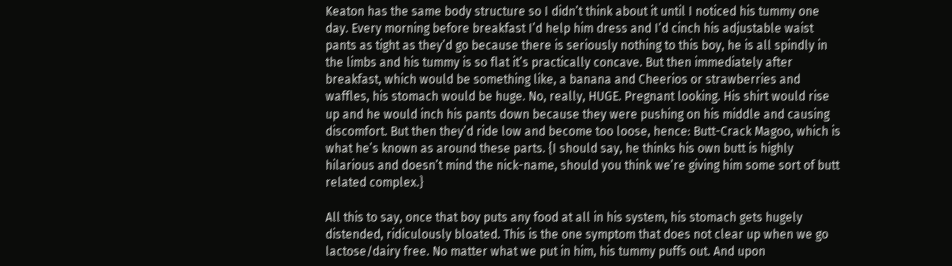Keaton has the same body structure so I didn’t think about it until I noticed his tummy one day. Every morning before breakfast I’d help him dress and I’d cinch his adjustable waist pants as tight as they’d go because there is seriously nothing to this boy, he is all spindly in the limbs and his tummy is so flat it’s practically concave. But then immediately after breakfast, which would be something like, a banana and Cheerios or strawberries and waffles, his stomach would be huge. No, really, HUGE. Pregnant looking. His shirt would rise up and he would inch his pants down because they were pushing on his middle and causing discomfort. But then they’d ride low and become too loose, hence: Butt-Crack Magoo, which is what he’s known as around these parts. {I should say, he thinks his own butt is highly hilarious and doesn’t mind the nick-name, should you think we’re giving him some sort of butt related complex.}

All this to say, once that boy puts any food at all in his system, his stomach gets hugely distended, ridiculously bloated. This is the one symptom that does not clear up when we go lactose/dairy free. No matter what we put in him, his tummy puffs out. And upon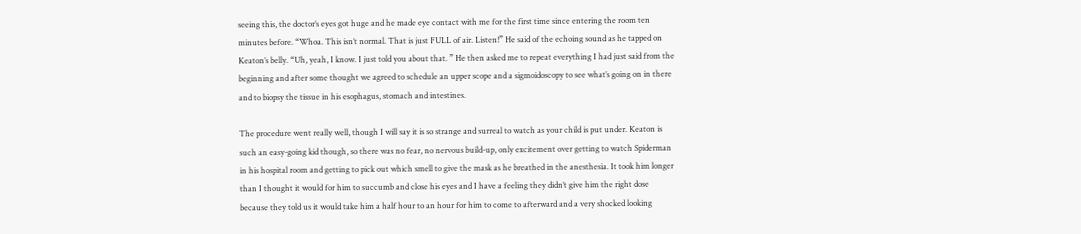seeing this, the doctor’s eyes got huge and he made eye contact with me for the first time since entering the room ten minutes before. “Whoa. This isn’t normal. That is just FULL of air. Listen!” He said of the echoing sound as he tapped on Keaton’s belly. “Uh, yeah, I know. I just told you about that. ” He then asked me to repeat everything I had just said from the beginning and after some thought we agreed to schedule an upper scope and a sigmoidoscopy to see what’s going on in there and to biopsy the tissue in his esophagus, stomach and intestines.

The procedure went really well, though I will say it is so strange and surreal to watch as your child is put under. Keaton is such an easy-going kid though, so there was no fear, no nervous build-up, only excitement over getting to watch Spiderman in his hospital room and getting to pick out which smell to give the mask as he breathed in the anesthesia. It took him longer than I thought it would for him to succumb and close his eyes and I have a feeling they didn’t give him the right dose because they told us it would take him a half hour to an hour for him to come to afterward and a very shocked looking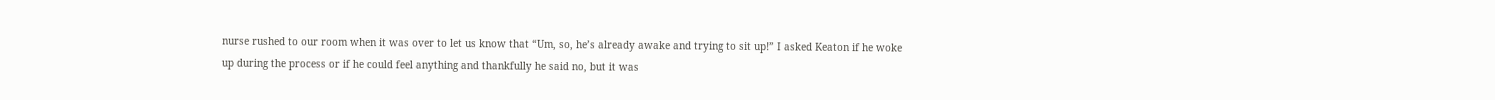nurse rushed to our room when it was over to let us know that “Um, so, he’s already awake and trying to sit up!” I asked Keaton if he woke up during the process or if he could feel anything and thankfully he said no, but it was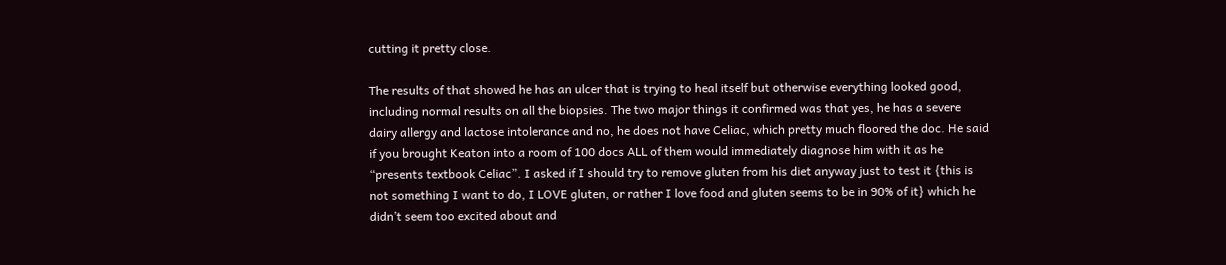cutting it pretty close.

The results of that showed he has an ulcer that is trying to heal itself but otherwise everything looked good, including normal results on all the biopsies. The two major things it confirmed was that yes, he has a severe dairy allergy and lactose intolerance and no, he does not have Celiac, which pretty much floored the doc. He said if you brought Keaton into a room of 100 docs ALL of them would immediately diagnose him with it as he “presents textbook Celiac”. I asked if I should try to remove gluten from his diet anyway just to test it {this is not something I want to do, I LOVE gluten, or rather I love food and gluten seems to be in 90% of it} which he didn’t seem too excited about and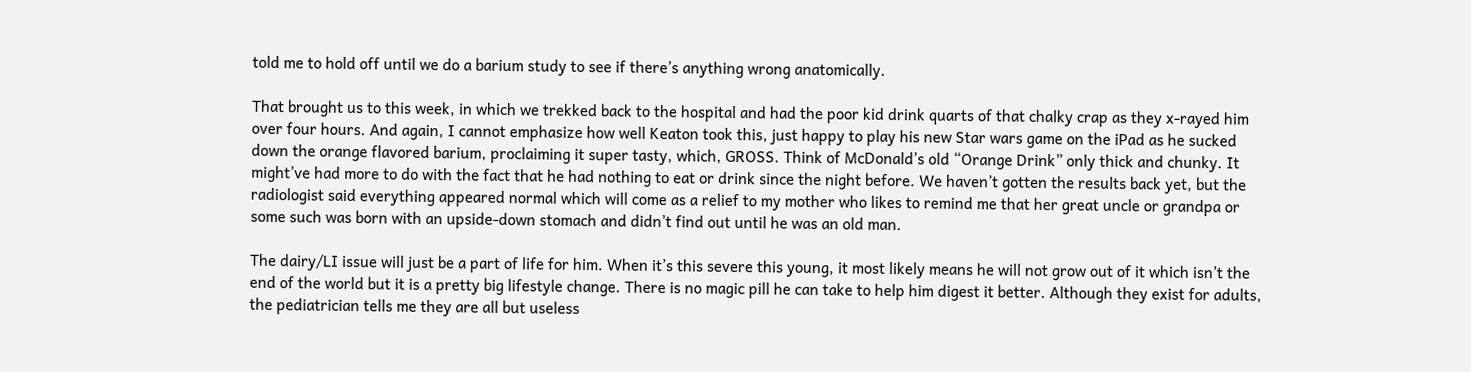told me to hold off until we do a barium study to see if there’s anything wrong anatomically.

That brought us to this week, in which we trekked back to the hospital and had the poor kid drink quarts of that chalky crap as they x-rayed him over four hours. And again, I cannot emphasize how well Keaton took this, just happy to play his new Star wars game on the iPad as he sucked down the orange flavored barium, proclaiming it super tasty, which, GROSS. Think of McDonald’s old “Orange Drink” only thick and chunky. It might’ve had more to do with the fact that he had nothing to eat or drink since the night before. We haven’t gotten the results back yet, but the radiologist said everything appeared normal which will come as a relief to my mother who likes to remind me that her great uncle or grandpa or some such was born with an upside-down stomach and didn’t find out until he was an old man.

The dairy/LI issue will just be a part of life for him. When it’s this severe this young, it most likely means he will not grow out of it which isn’t the end of the world but it is a pretty big lifestyle change. There is no magic pill he can take to help him digest it better. Although they exist for adults, the pediatrician tells me they are all but useless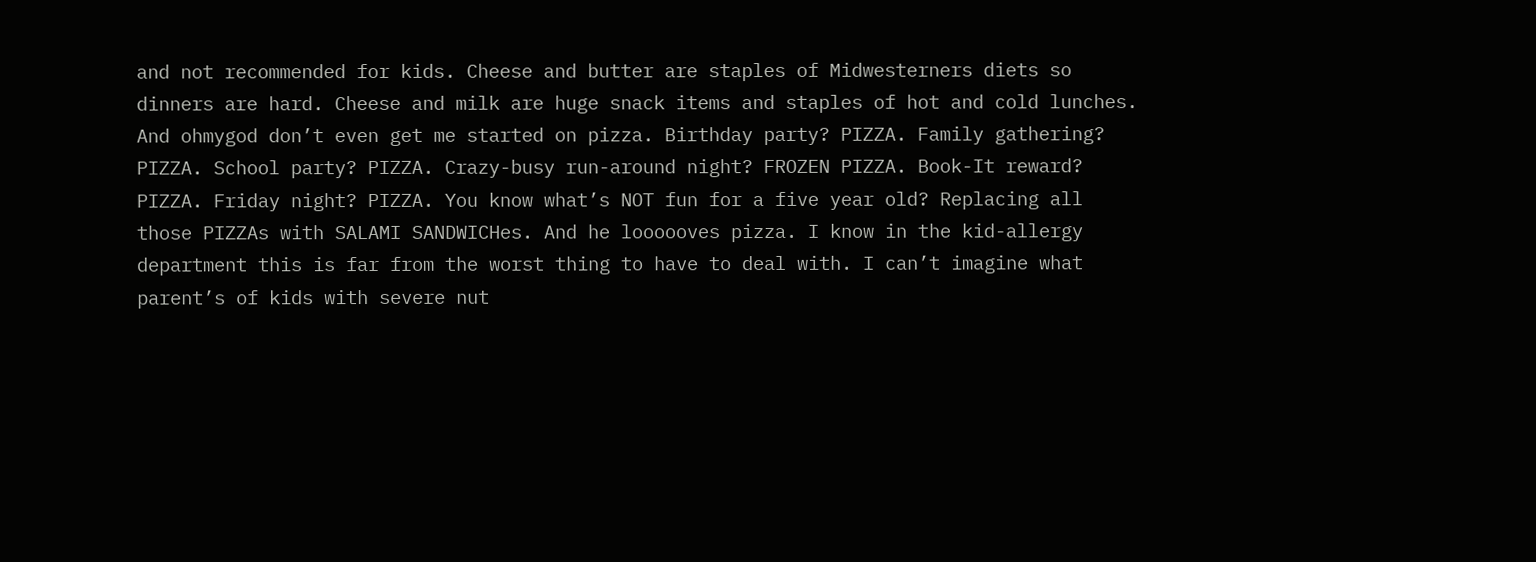and not recommended for kids. Cheese and butter are staples of Midwesterners diets so dinners are hard. Cheese and milk are huge snack items and staples of hot and cold lunches. And ohmygod don’t even get me started on pizza. Birthday party? PIZZA. Family gathering? PIZZA. School party? PIZZA. Crazy-busy run-around night? FROZEN PIZZA. Book-It reward? PIZZA. Friday night? PIZZA. You know what’s NOT fun for a five year old? Replacing all those PIZZAs with SALAMI SANDWICHes. And he loooooves pizza. I know in the kid-allergy department this is far from the worst thing to have to deal with. I can’t imagine what parent’s of kids with severe nut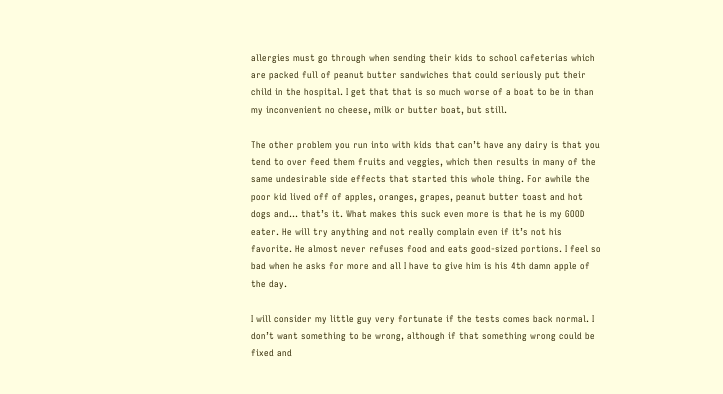allergies must go through when sending their kids to school cafeterias which are packed full of peanut butter sandwiches that could seriously put their child in the hospital. I get that that is so much worse of a boat to be in than my inconvenient no cheese, milk or butter boat, but still.

The other problem you run into with kids that can’t have any dairy is that you tend to over feed them fruits and veggies, which then results in many of the same undesirable side effects that started this whole thing. For awhile the poor kid lived off of apples, oranges, grapes, peanut butter toast and hot dogs and… that’s it. What makes this suck even more is that he is my GOOD eater. He will try anything and not really complain even if it’s not his favorite. He almost never refuses food and eats good-sized portions. I feel so bad when he asks for more and all I have to give him is his 4th damn apple of the day.

I will consider my little guy very fortunate if the tests comes back normal. I don’t want something to be wrong, although if that something wrong could be fixed and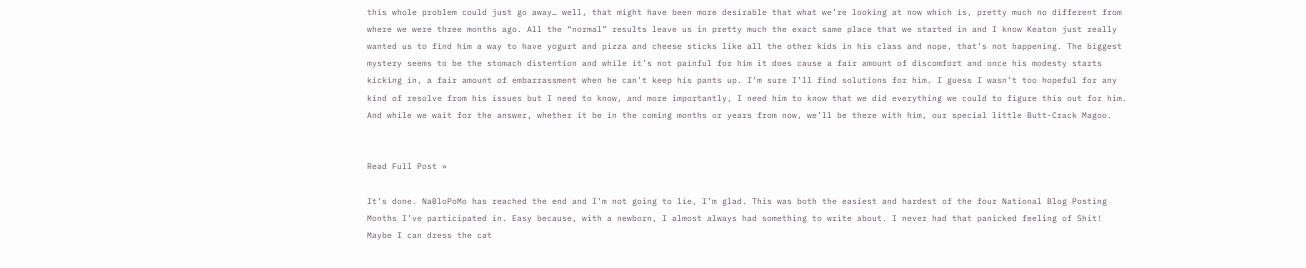this whole problem could just go away… well, that might have been more desirable that what we’re looking at now which is, pretty much no different from where we were three months ago. All the “normal” results leave us in pretty much the exact same place that we started in and I know Keaton just really wanted us to find him a way to have yogurt and pizza and cheese sticks like all the other kids in his class and nope, that’s not happening. The biggest mystery seems to be the stomach distention and while it’s not painful for him it does cause a fair amount of discomfort and once his modesty starts kicking in, a fair amount of embarrassment when he can’t keep his pants up. I’m sure I’ll find solutions for him. I guess I wasn’t too hopeful for any kind of resolve from his issues but I need to know, and more importantly, I need him to know that we did everything we could to figure this out for him. And while we wait for the answer, whether it be in the coming months or years from now, we’ll be there with him, our special little Butt-Crack Magoo.


Read Full Post »

It’s done. NaBloPoMo has reached the end and I’m not going to lie, I’m glad. This was both the easiest and hardest of the four National Blog Posting Months I’ve participated in. Easy because, with a newborn, I almost always had something to write about. I never had that panicked feeling of Shit! Maybe I can dress the cat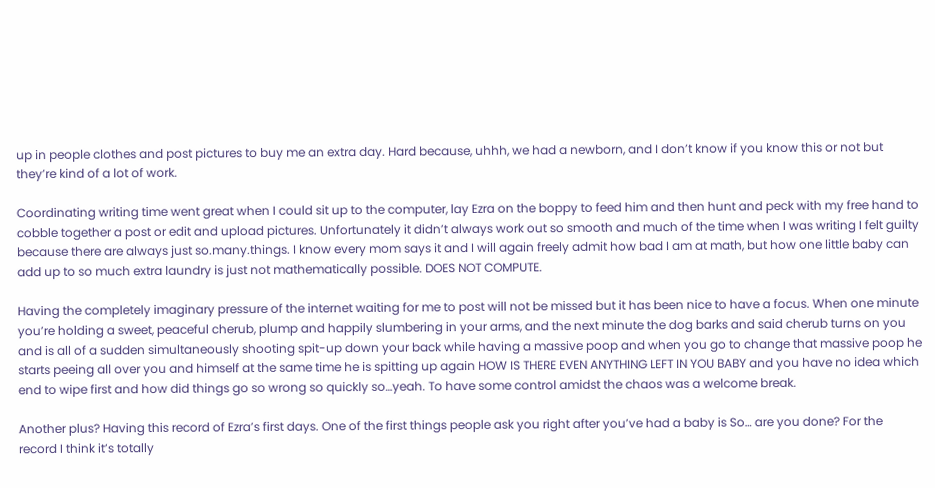up in people clothes and post pictures to buy me an extra day. Hard because, uhhh, we had a newborn, and I don’t know if you know this or not but they’re kind of a lot of work.

Coordinating writing time went great when I could sit up to the computer, lay Ezra on the boppy to feed him and then hunt and peck with my free hand to cobble together a post or edit and upload pictures. Unfortunately it didn’t always work out so smooth and much of the time when I was writing I felt guilty because there are always just so.many.things. I know every mom says it and I will again freely admit how bad I am at math, but how one little baby can add up to so much extra laundry is just not mathematically possible. DOES NOT COMPUTE.

Having the completely imaginary pressure of the internet waiting for me to post will not be missed but it has been nice to have a focus. When one minute you’re holding a sweet, peaceful cherub, plump and happily slumbering in your arms, and the next minute the dog barks and said cherub turns on you and is all of a sudden simultaneously shooting spit-up down your back while having a massive poop and when you go to change that massive poop he starts peeing all over you and himself at the same time he is spitting up again HOW IS THERE EVEN ANYTHING LEFT IN YOU BABY and you have no idea which end to wipe first and how did things go so wrong so quickly so…yeah. To have some control amidst the chaos was a welcome break.

Another plus? Having this record of Ezra’s first days. One of the first things people ask you right after you’ve had a baby is So… are you done? For the record I think it’s totally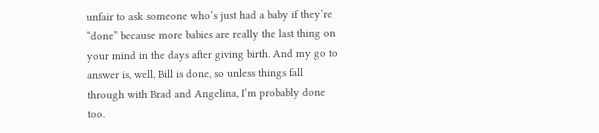unfair to ask someone who’s just had a baby if they’re “done” because more babies are really the last thing on your mind in the days after giving birth. And my go to answer is, well, Bill is done, so unless things fall through with Brad and Angelina, I’m probably done too.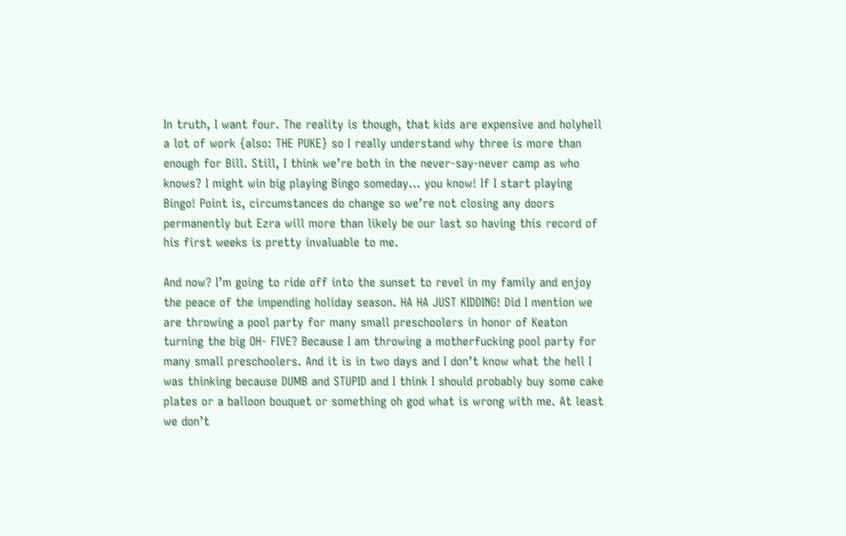In truth, I want four. The reality is though, that kids are expensive and holyhell a lot of work {also: THE PUKE} so I really understand why three is more than enough for Bill. Still, I think we’re both in the never-say-never camp as who knows? I might win big playing Bingo someday… you know! If I start playing Bingo! Point is, circumstances do change so we’re not closing any doors permanently but Ezra will more than likely be our last so having this record of his first weeks is pretty invaluable to me.

And now? I’m going to ride off into the sunset to revel in my family and enjoy the peace of the impending holiday season. HA HA JUST KIDDING! Did I mention we are throwing a pool party for many small preschoolers in honor of Keaton turning the big OH- FIVE? Because I am throwing a motherfucking pool party for many small preschoolers. And it is in two days and I don’t know what the hell I was thinking because DUMB and STUPID and I think I should probably buy some cake plates or a balloon bouquet or something oh god what is wrong with me. At least we don’t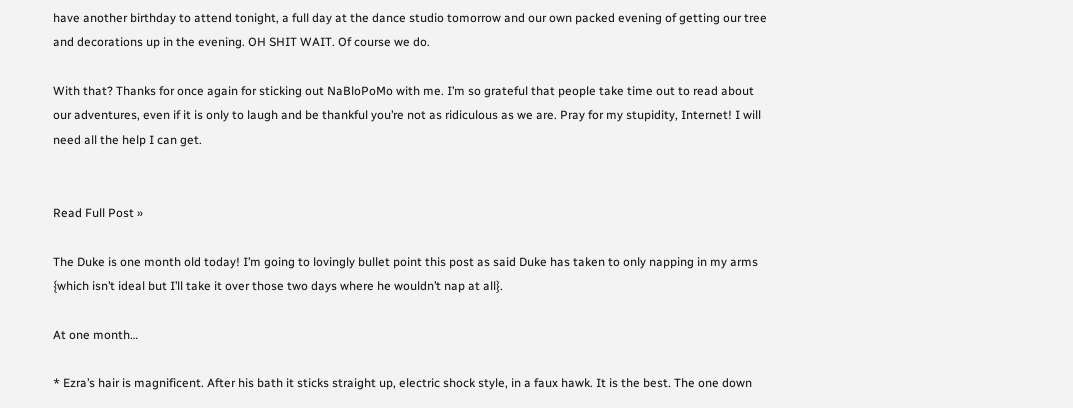have another birthday to attend tonight, a full day at the dance studio tomorrow and our own packed evening of getting our tree and decorations up in the evening. OH SHIT WAIT. Of course we do.

With that? Thanks for once again for sticking out NaBloPoMo with me. I’m so grateful that people take time out to read about our adventures, even if it is only to laugh and be thankful you’re not as ridiculous as we are. Pray for my stupidity, Internet! I will need all the help I can get.


Read Full Post »

The Duke is one month old today! I’m going to lovingly bullet point this post as said Duke has taken to only napping in my arms {which isn’t ideal but I’ll take it over those two days where he wouldn’t nap at all}.

At one month…

* Ezra’s hair is magnificent. After his bath it sticks straight up, electric shock style, in a faux hawk. It is the best. The one down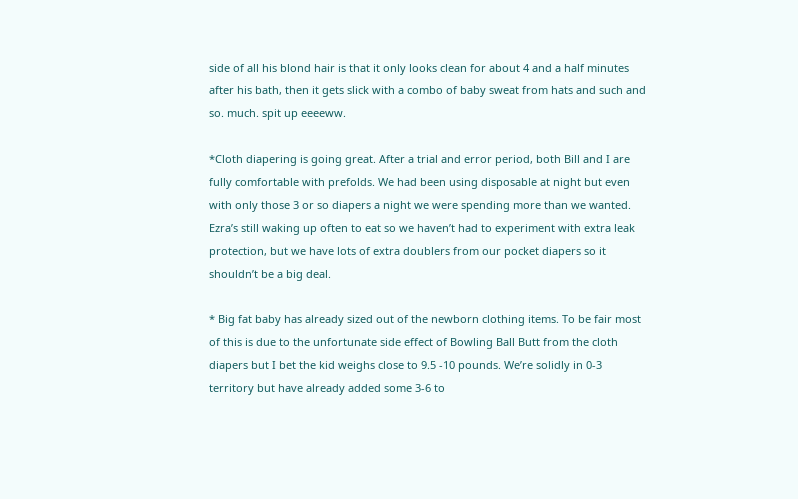side of all his blond hair is that it only looks clean for about 4 and a half minutes after his bath, then it gets slick with a combo of baby sweat from hats and such and so. much. spit up eeeeww.

*Cloth diapering is going great. After a trial and error period, both Bill and I are fully comfortable with prefolds. We had been using disposable at night but even with only those 3 or so diapers a night we were spending more than we wanted. Ezra’s still waking up often to eat so we haven’t had to experiment with extra leak protection, but we have lots of extra doublers from our pocket diapers so it shouldn’t be a big deal.

* Big fat baby has already sized out of the newborn clothing items. To be fair most of this is due to the unfortunate side effect of Bowling Ball Butt from the cloth diapers but I bet the kid weighs close to 9.5 -10 pounds. We’re solidly in 0-3 territory but have already added some 3-6 to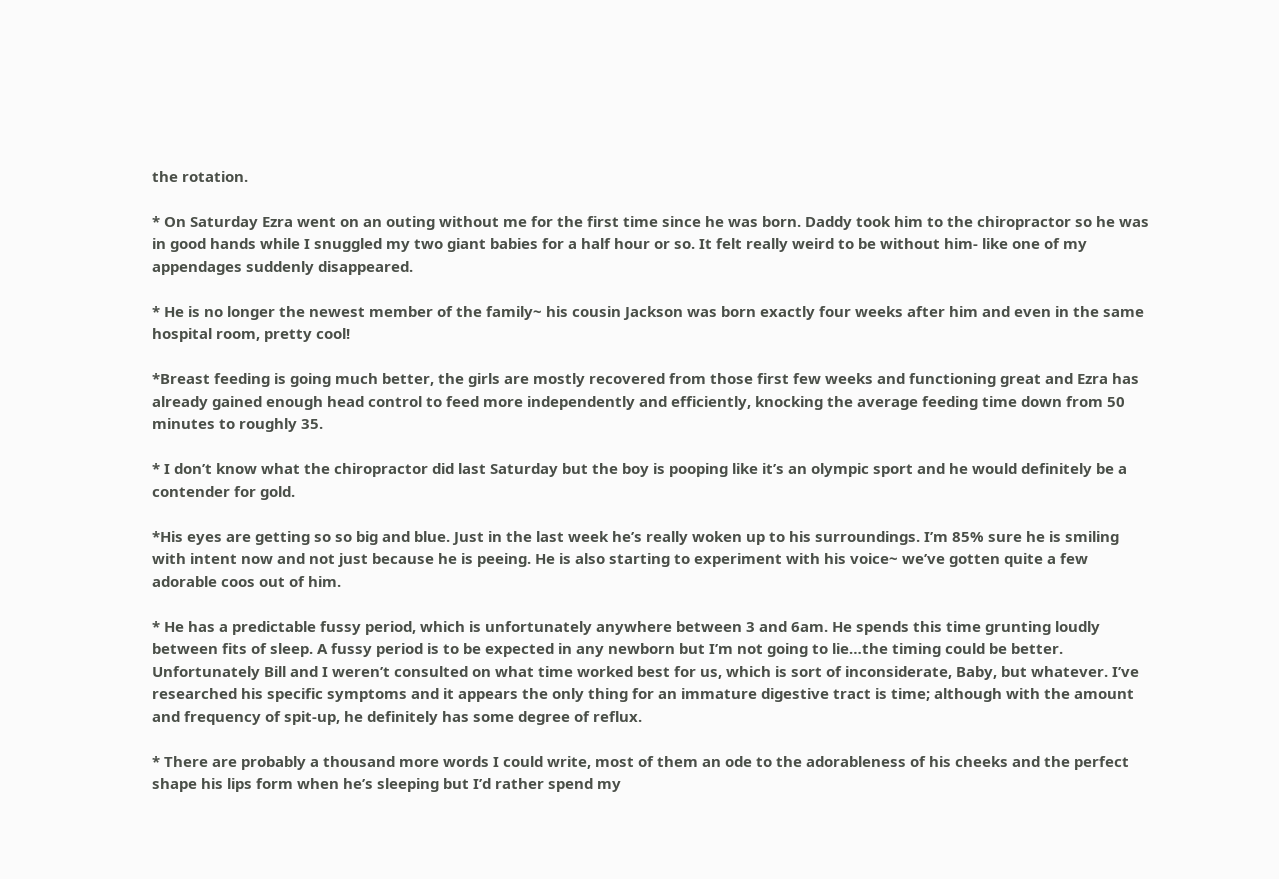the rotation.

* On Saturday Ezra went on an outing without me for the first time since he was born. Daddy took him to the chiropractor so he was in good hands while I snuggled my two giant babies for a half hour or so. It felt really weird to be without him- like one of my appendages suddenly disappeared.

* He is no longer the newest member of the family~ his cousin Jackson was born exactly four weeks after him and even in the same hospital room, pretty cool!

*Breast feeding is going much better, the girls are mostly recovered from those first few weeks and functioning great and Ezra has already gained enough head control to feed more independently and efficiently, knocking the average feeding time down from 50 minutes to roughly 35.

* I don’t know what the chiropractor did last Saturday but the boy is pooping like it’s an olympic sport and he would definitely be a contender for gold.

*His eyes are getting so so big and blue. Just in the last week he’s really woken up to his surroundings. I’m 85% sure he is smiling with intent now and not just because he is peeing. He is also starting to experiment with his voice~ we’ve gotten quite a few adorable coos out of him.

* He has a predictable fussy period, which is unfortunately anywhere between 3 and 6am. He spends this time grunting loudly between fits of sleep. A fussy period is to be expected in any newborn but I’m not going to lie…the timing could be better. Unfortunately Bill and I weren’t consulted on what time worked best for us, which is sort of inconsiderate, Baby, but whatever. I’ve researched his specific symptoms and it appears the only thing for an immature digestive tract is time; although with the amount and frequency of spit-up, he definitely has some degree of reflux.

* There are probably a thousand more words I could write, most of them an ode to the adorableness of his cheeks and the perfect shape his lips form when he’s sleeping but I’d rather spend my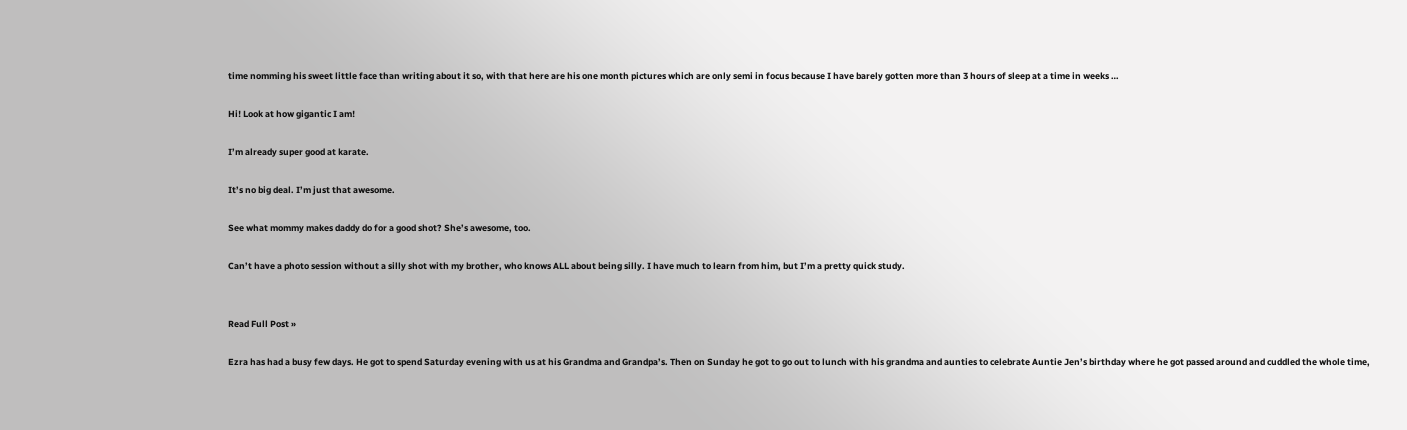time nomming his sweet little face than writing about it so, with that here are his one month pictures which are only semi in focus because I have barely gotten more than 3 hours of sleep at a time in weeks …

Hi! Look at how gigantic I am!

I’m already super good at karate.

It’s no big deal. I’m just that awesome.

See what mommy makes daddy do for a good shot? She’s awesome, too.

Can’t have a photo session without a silly shot with my brother, who knows ALL about being silly. I have much to learn from him, but I’m a pretty quick study.


Read Full Post »

Ezra has had a busy few days. He got to spend Saturday evening with us at his Grandma and Grandpa’s. Then on Sunday he got to go out to lunch with his grandma and aunties to celebrate Auntie Jen’s birthday where he got passed around and cuddled the whole time,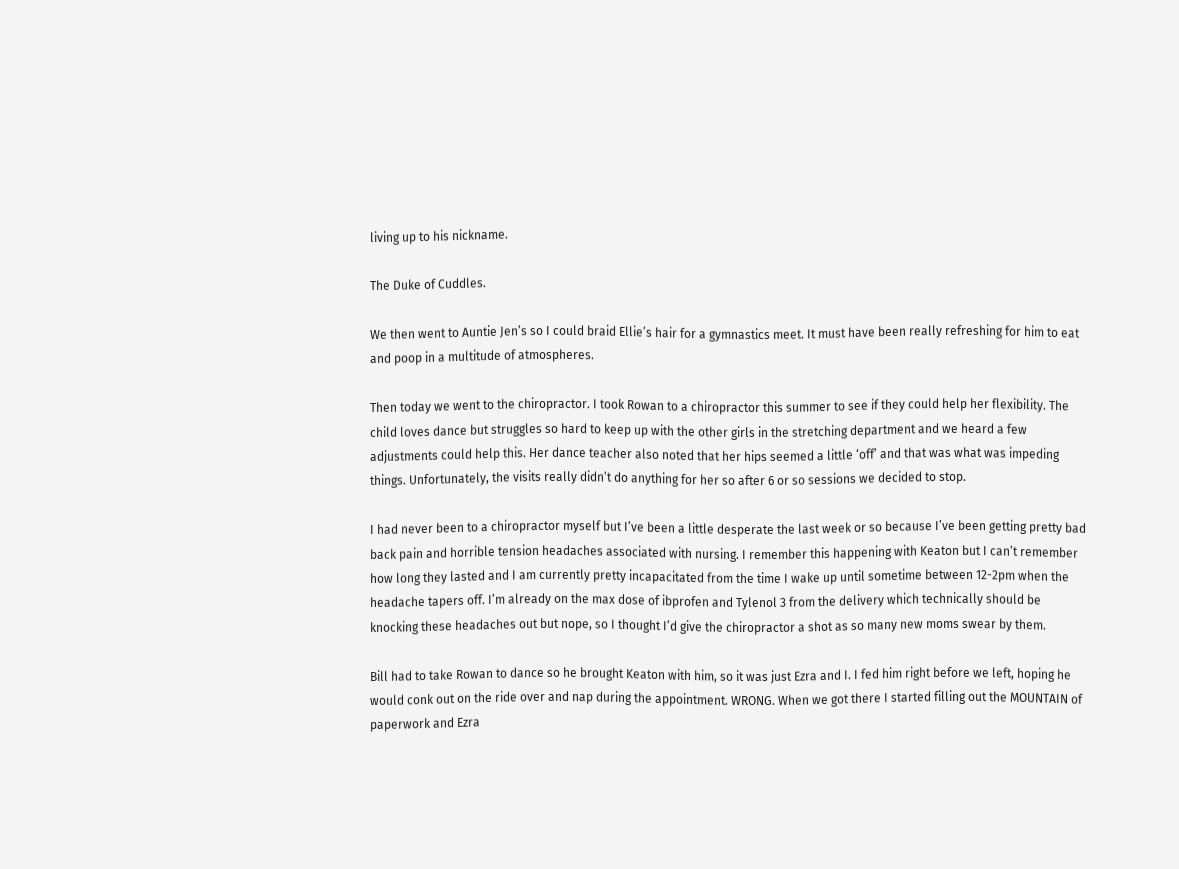living up to his nickname.

The Duke of Cuddles.

We then went to Auntie Jen’s so I could braid Ellie’s hair for a gymnastics meet. It must have been really refreshing for him to eat and poop in a multitude of atmospheres.

Then today we went to the chiropractor. I took Rowan to a chiropractor this summer to see if they could help her flexibility. The child loves dance but struggles so hard to keep up with the other girls in the stretching department and we heard a few adjustments could help this. Her dance teacher also noted that her hips seemed a little ‘off’ and that was what was impeding things. Unfortunately, the visits really didn’t do anything for her so after 6 or so sessions we decided to stop.

I had never been to a chiropractor myself but I’ve been a little desperate the last week or so because I’ve been getting pretty bad back pain and horrible tension headaches associated with nursing. I remember this happening with Keaton but I can’t remember how long they lasted and I am currently pretty incapacitated from the time I wake up until sometime between 12-2pm when the headache tapers off. I’m already on the max dose of ibprofen and Tylenol 3 from the delivery which technically should be knocking these headaches out but nope, so I thought I’d give the chiropractor a shot as so many new moms swear by them.

Bill had to take Rowan to dance so he brought Keaton with him, so it was just Ezra and I. I fed him right before we left, hoping he would conk out on the ride over and nap during the appointment. WRONG. When we got there I started filling out the MOUNTAIN of paperwork and Ezra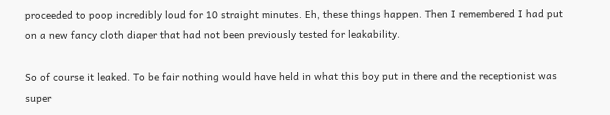proceeded to poop incredibly loud for 10 straight minutes. Eh, these things happen. Then I remembered I had put on a new fancy cloth diaper that had not been previously tested for leakability.

So of course it leaked. To be fair nothing would have held in what this boy put in there and the receptionist was super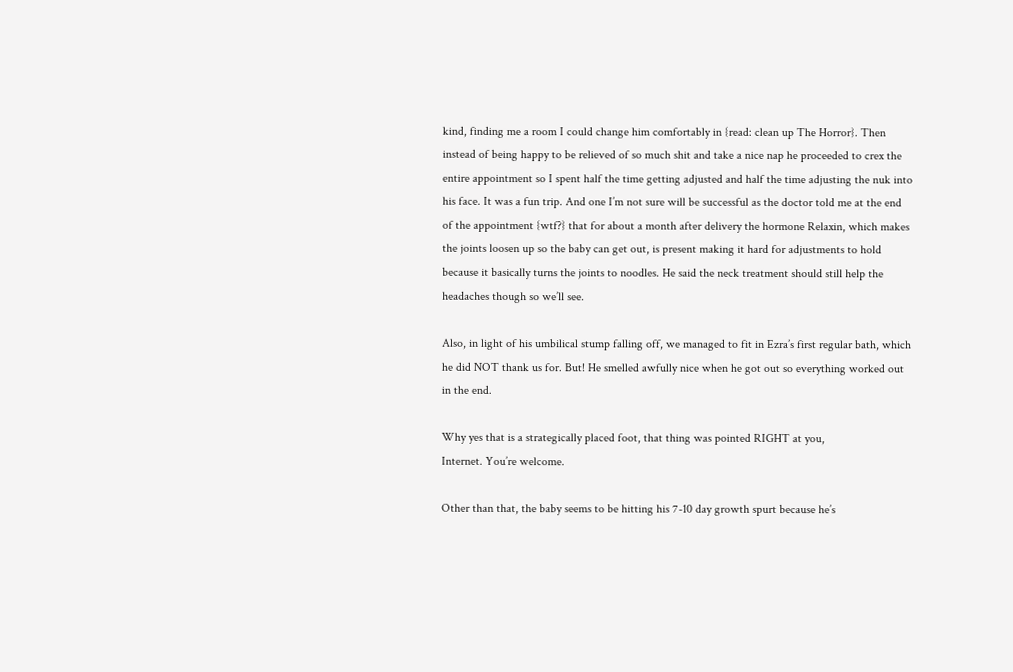kind, finding me a room I could change him comfortably in {read: clean up The Horror}. Then instead of being happy to be relieved of so much shit and take a nice nap he proceeded to crex the entire appointment so I spent half the time getting adjusted and half the time adjusting the nuk into his face. It was a fun trip. And one I’m not sure will be successful as the doctor told me at the end of the appointment {wtf?} that for about a month after delivery the hormone Relaxin, which makes the joints loosen up so the baby can get out, is present making it hard for adjustments to hold because it basically turns the joints to noodles. He said the neck treatment should still help the headaches though so we’ll see.

Also, in light of his umbilical stump falling off, we managed to fit in Ezra’s first regular bath, which he did NOT thank us for. But! He smelled awfully nice when he got out so everything worked out in the end.

Why yes that is a strategically placed foot, that thing was pointed RIGHT at you,
Internet. You’re welcome.

Other than that, the baby seems to be hitting his 7-10 day growth spurt because he’s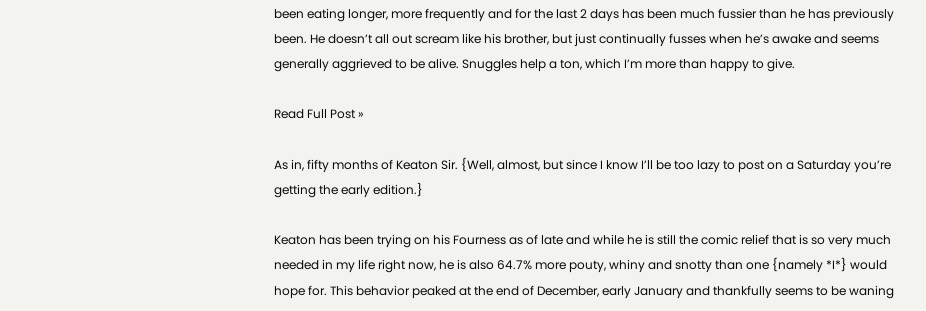been eating longer, more frequently and for the last 2 days has been much fussier than he has previously been. He doesn’t all out scream like his brother, but just continually fusses when he’s awake and seems generally aggrieved to be alive. Snuggles help a ton, which I’m more than happy to give.

Read Full Post »

As in, fifty months of Keaton Sir. {Well, almost, but since I know I’ll be too lazy to post on a Saturday you’re getting the early edition.}

Keaton has been trying on his Fourness as of late and while he is still the comic relief that is so very much needed in my life right now, he is also 64.7% more pouty, whiny and snotty than one {namely *I*} would hope for. This behavior peaked at the end of December, early January and thankfully seems to be waning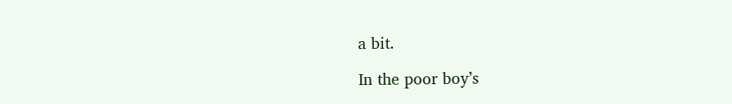a bit.

In the poor boy’s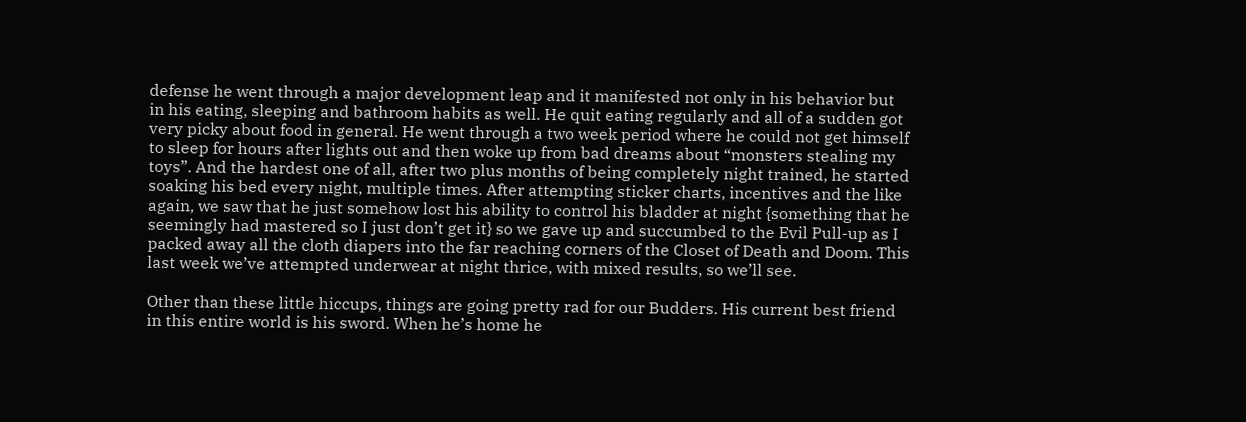defense he went through a major development leap and it manifested not only in his behavior but in his eating, sleeping and bathroom habits as well. He quit eating regularly and all of a sudden got very picky about food in general. He went through a two week period where he could not get himself to sleep for hours after lights out and then woke up from bad dreams about “monsters stealing my toys”. And the hardest one of all, after two plus months of being completely night trained, he started soaking his bed every night, multiple times. After attempting sticker charts, incentives and the like again, we saw that he just somehow lost his ability to control his bladder at night {something that he seemingly had mastered so I just don’t get it} so we gave up and succumbed to the Evil Pull-up as I packed away all the cloth diapers into the far reaching corners of the Closet of Death and Doom. This last week we’ve attempted underwear at night thrice, with mixed results, so we’ll see.

Other than these little hiccups, things are going pretty rad for our Budders. His current best friend in this entire world is his sword. When he’s home he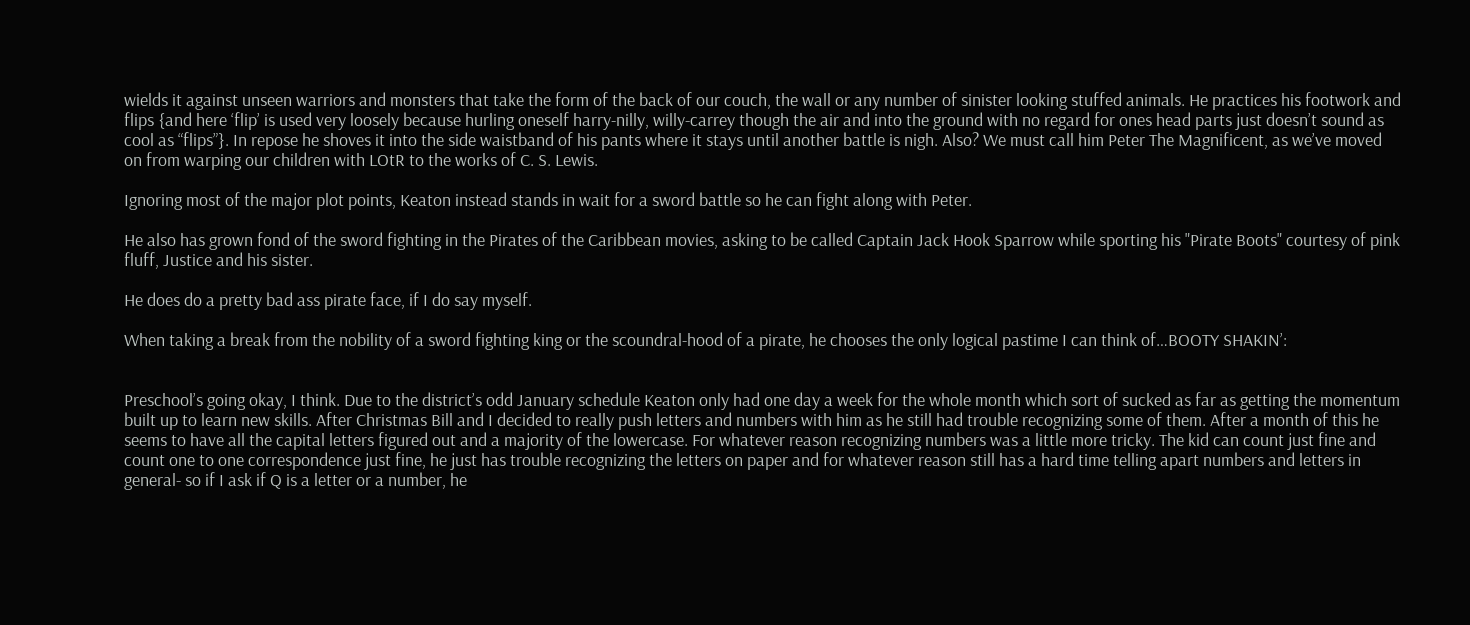wields it against unseen warriors and monsters that take the form of the back of our couch, the wall or any number of sinister looking stuffed animals. He practices his footwork and flips {and here ‘flip’ is used very loosely because hurling oneself harry-nilly, willy-carrey though the air and into the ground with no regard for ones head parts just doesn’t sound as cool as “flips”}. In repose he shoves it into the side waistband of his pants where it stays until another battle is nigh. Also? We must call him Peter The Magnificent, as we’ve moved on from warping our children with LOtR to the works of C. S. Lewis.

Ignoring most of the major plot points, Keaton instead stands in wait for a sword battle so he can fight along with Peter.

He also has grown fond of the sword fighting in the Pirates of the Caribbean movies, asking to be called Captain Jack Hook Sparrow while sporting his "Pirate Boots" courtesy of pink fluff, Justice and his sister.

He does do a pretty bad ass pirate face, if I do say myself.

When taking a break from the nobility of a sword fighting king or the scoundral-hood of a pirate, he chooses the only logical pastime I can think of…BOOTY SHAKIN’:


Preschool’s going okay, I think. Due to the district’s odd January schedule Keaton only had one day a week for the whole month which sort of sucked as far as getting the momentum built up to learn new skills. After Christmas Bill and I decided to really push letters and numbers with him as he still had trouble recognizing some of them. After a month of this he seems to have all the capital letters figured out and a majority of the lowercase. For whatever reason recognizing numbers was a little more tricky. The kid can count just fine and count one to one correspondence just fine, he just has trouble recognizing the letters on paper and for whatever reason still has a hard time telling apart numbers and letters in general- so if I ask if Q is a letter or a number, he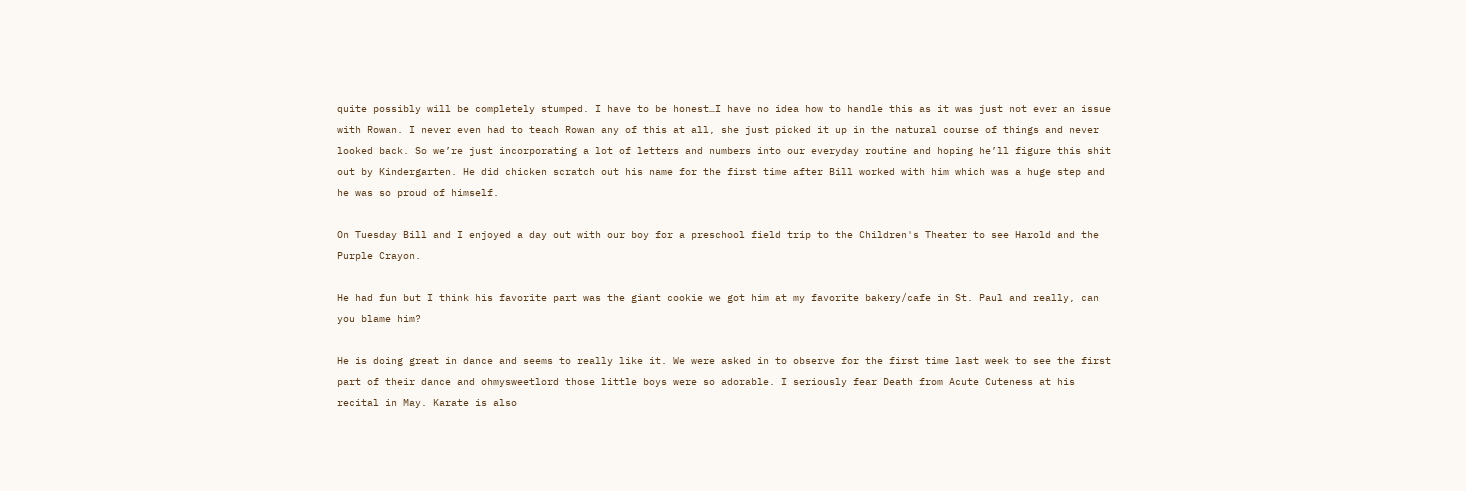quite possibly will be completely stumped. I have to be honest…I have no idea how to handle this as it was just not ever an issue with Rowan. I never even had to teach Rowan any of this at all, she just picked it up in the natural course of things and never looked back. So we’re just incorporating a lot of letters and numbers into our everyday routine and hoping he’ll figure this shit out by Kindergarten. He did chicken scratch out his name for the first time after Bill worked with him which was a huge step and he was so proud of himself.

On Tuesday Bill and I enjoyed a day out with our boy for a preschool field trip to the Children's Theater to see Harold and the Purple Crayon.

He had fun but I think his favorite part was the giant cookie we got him at my favorite bakery/cafe in St. Paul and really, can you blame him?

He is doing great in dance and seems to really like it. We were asked in to observe for the first time last week to see the first part of their dance and ohmysweetlord those little boys were so adorable. I seriously fear Death from Acute Cuteness at his recital in May. Karate is also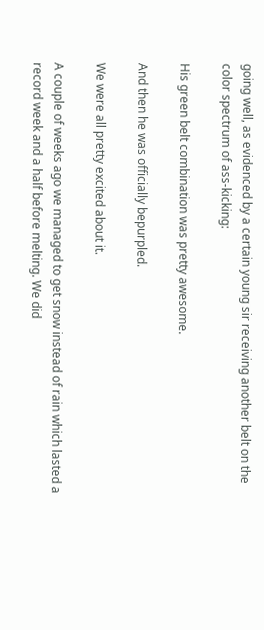going well, as evidenced by a certain young sir receiving another belt on the color spectrum of ass-kicking:

His green belt combination was pretty awesome.

And then he was officially bepurpled.

We were all pretty excited about it.

A couple of weeks ago we managed to get snow instead of rain which lasted a record week and a half before melting. We did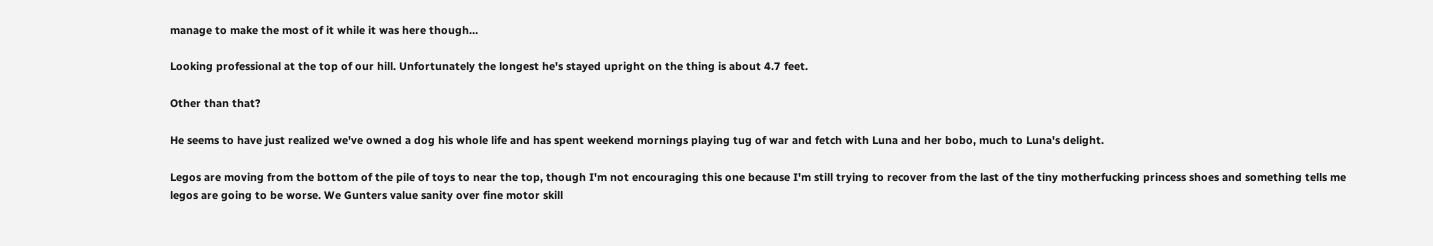manage to make the most of it while it was here though…

Looking professional at the top of our hill. Unfortunately the longest he's stayed upright on the thing is about 4.7 feet.

Other than that?

He seems to have just realized we've owned a dog his whole life and has spent weekend mornings playing tug of war and fetch with Luna and her bobo, much to Luna's delight.

Legos are moving from the bottom of the pile of toys to near the top, though I'm not encouraging this one because I'm still trying to recover from the last of the tiny motherfucking princess shoes and something tells me legos are going to be worse. We Gunters value sanity over fine motor skill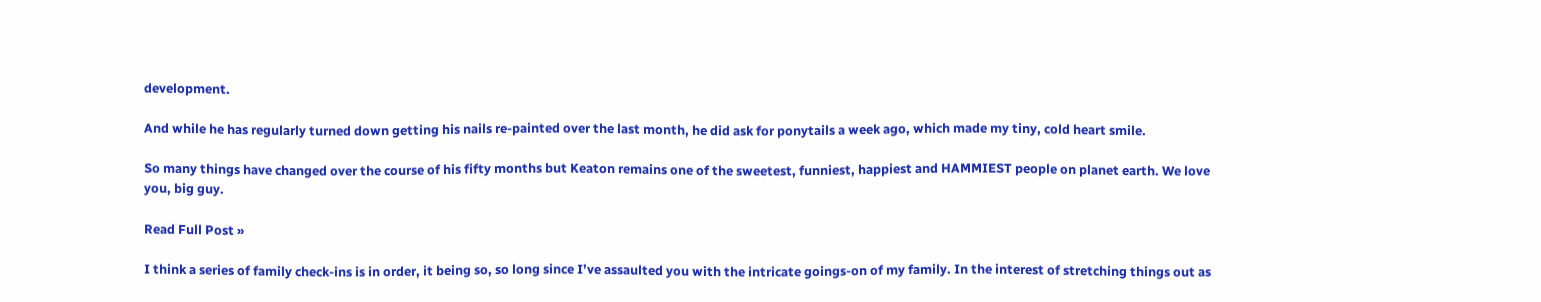development.

And while he has regularly turned down getting his nails re-painted over the last month, he did ask for ponytails a week ago, which made my tiny, cold heart smile.

So many things have changed over the course of his fifty months but Keaton remains one of the sweetest, funniest, happiest and HAMMIEST people on planet earth. We love you, big guy.

Read Full Post »

I think a series of family check-ins is in order, it being so, so long since I’ve assaulted you with the intricate goings-on of my family. In the interest of stretching things out as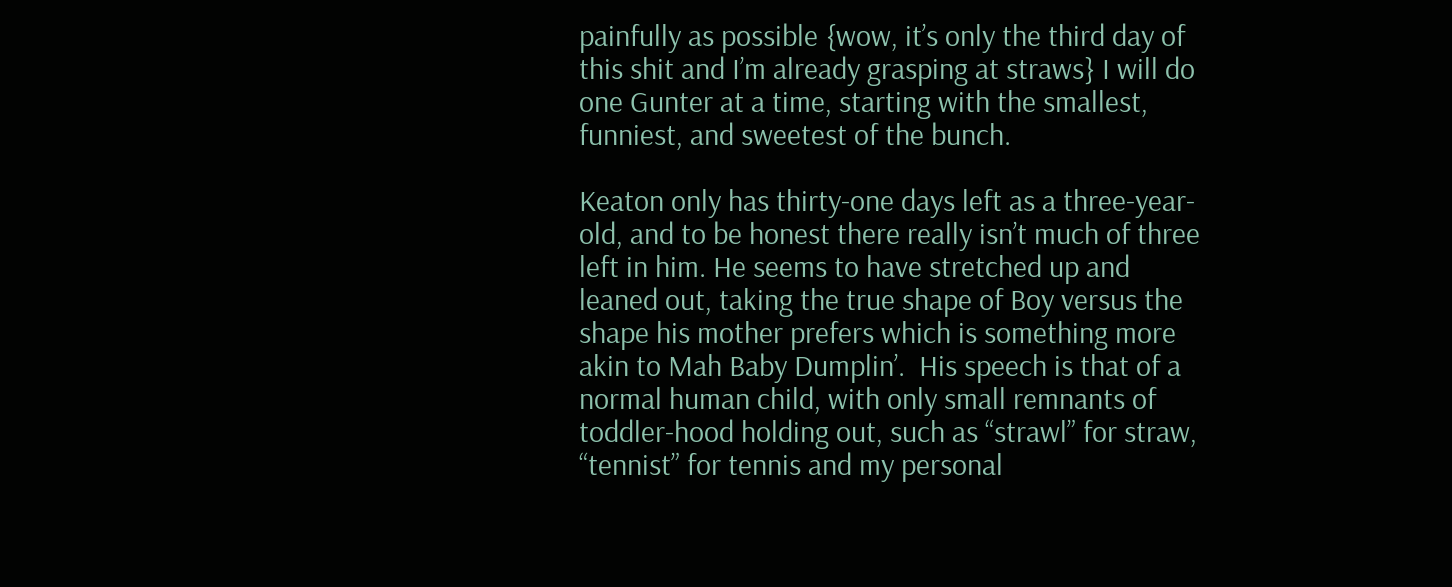painfully as possible {wow, it’s only the third day of this shit and I’m already grasping at straws} I will do one Gunter at a time, starting with the smallest, funniest, and sweetest of the bunch.

Keaton only has thirty-one days left as a three-year-old, and to be honest there really isn’t much of three left in him. He seems to have stretched up and leaned out, taking the true shape of Boy versus the shape his mother prefers which is something more akin to Mah Baby Dumplin’.  His speech is that of a normal human child, with only small remnants of toddler-hood holding out, such as “strawl” for straw, “tennist” for tennis and my personal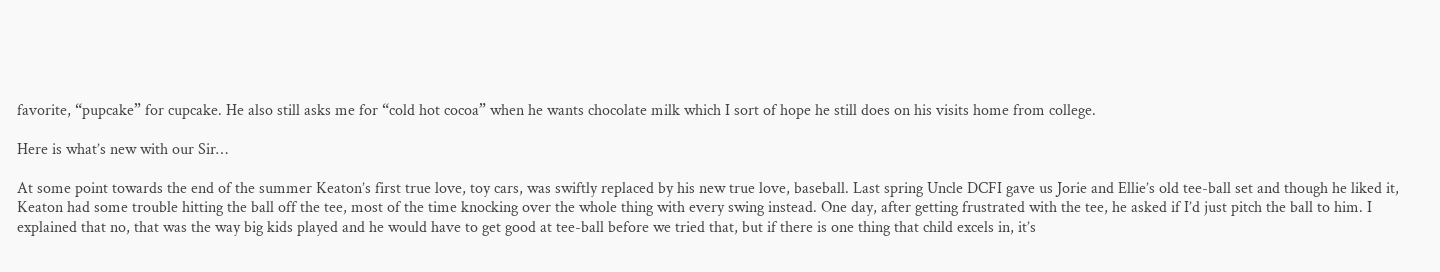favorite, “pupcake” for cupcake. He also still asks me for “cold hot cocoa” when he wants chocolate milk which I sort of hope he still does on his visits home from college.

Here is what’s new with our Sir…

At some point towards the end of the summer Keaton’s first true love, toy cars, was swiftly replaced by his new true love, baseball. Last spring Uncle DCFI gave us Jorie and Ellie’s old tee-ball set and though he liked it, Keaton had some trouble hitting the ball off the tee, most of the time knocking over the whole thing with every swing instead. One day, after getting frustrated with the tee, he asked if I’d just pitch the ball to him. I explained that no, that was the way big kids played and he would have to get good at tee-ball before we tried that, but if there is one thing that child excels in, it’s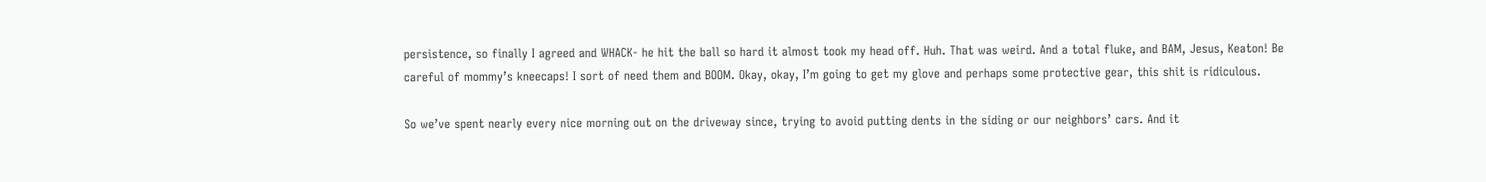persistence, so finally I agreed and WHACK- he hit the ball so hard it almost took my head off. Huh. That was weird. And a total fluke, and BAM, Jesus, Keaton! Be careful of mommy’s kneecaps! I sort of need them and BOOM. Okay, okay, I’m going to get my glove and perhaps some protective gear, this shit is ridiculous.

So we’ve spent nearly every nice morning out on the driveway since, trying to avoid putting dents in the siding or our neighbors’ cars. And it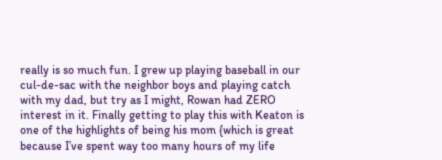really is so much fun. I grew up playing baseball in our cul-de-sac with the neighbor boys and playing catch with my dad, but try as I might, Rowan had ZERO interest in it. Finally getting to play this with Keaton is one of the highlights of being his mom {which is great because I’ve spent way too many hours of my life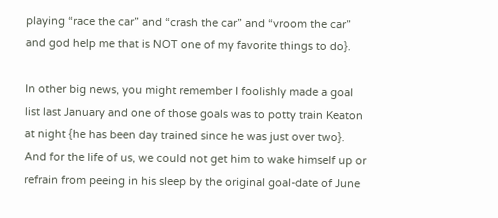playing “race the car” and “crash the car” and “vroom the car” and god help me that is NOT one of my favorite things to do}.

In other big news, you might remember I foolishly made a goal list last January and one of those goals was to potty train Keaton at night {he has been day trained since he was just over two}. And for the life of us, we could not get him to wake himself up or refrain from peeing in his sleep by the original goal-date of June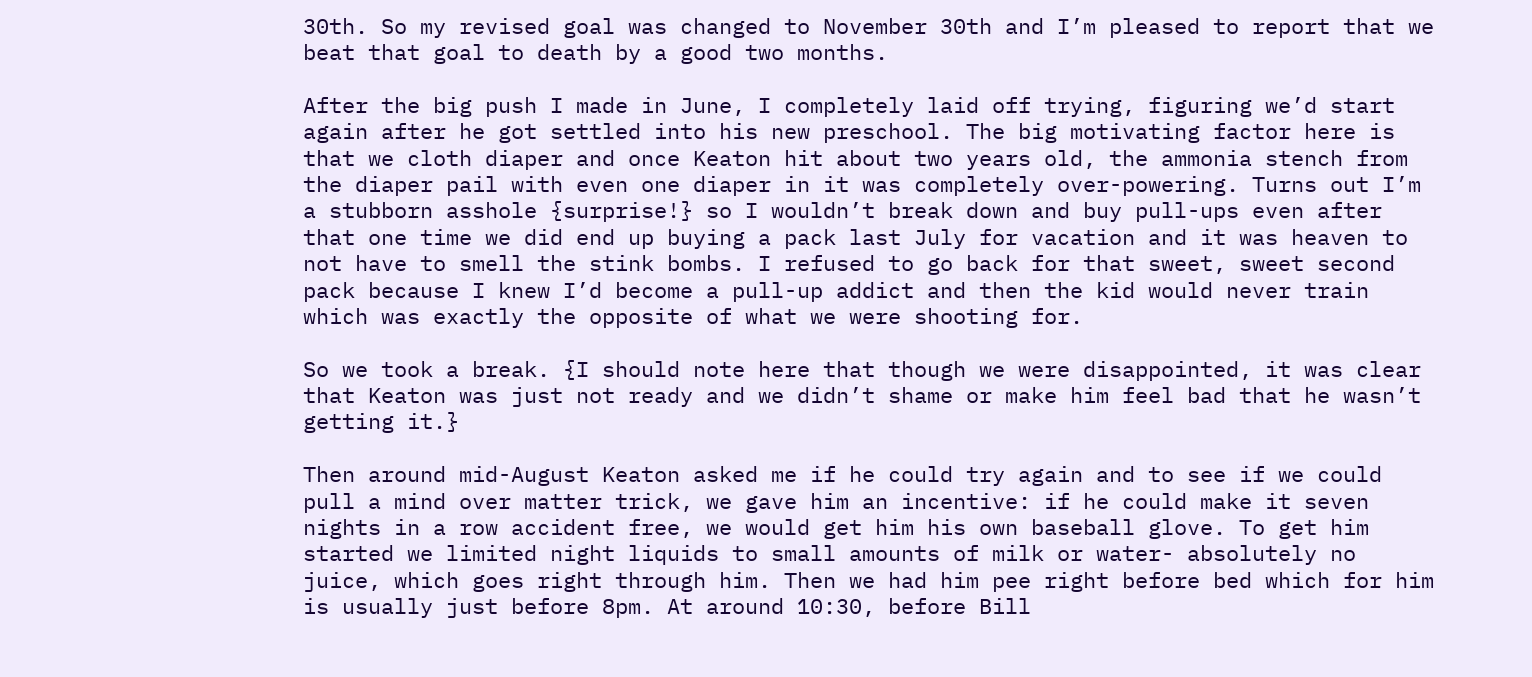30th. So my revised goal was changed to November 30th and I’m pleased to report that we beat that goal to death by a good two months.

After the big push I made in June, I completely laid off trying, figuring we’d start again after he got settled into his new preschool. The big motivating factor here is that we cloth diaper and once Keaton hit about two years old, the ammonia stench from the diaper pail with even one diaper in it was completely over-powering. Turns out I’m a stubborn asshole {surprise!} so I wouldn’t break down and buy pull-ups even after that one time we did end up buying a pack last July for vacation and it was heaven to not have to smell the stink bombs. I refused to go back for that sweet, sweet second pack because I knew I’d become a pull-up addict and then the kid would never train which was exactly the opposite of what we were shooting for.

So we took a break. {I should note here that though we were disappointed, it was clear that Keaton was just not ready and we didn’t shame or make him feel bad that he wasn’t getting it.}

Then around mid-August Keaton asked me if he could try again and to see if we could pull a mind over matter trick, we gave him an incentive: if he could make it seven nights in a row accident free, we would get him his own baseball glove. To get him started we limited night liquids to small amounts of milk or water- absolutely no juice, which goes right through him. Then we had him pee right before bed which for him is usually just before 8pm. At around 10:30, before Bill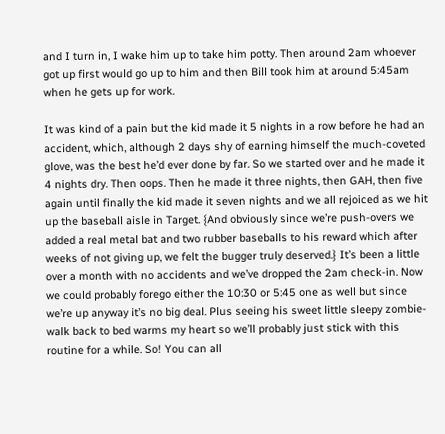and I turn in, I wake him up to take him potty. Then around 2am whoever got up first would go up to him and then Bill took him at around 5:45am when he gets up for work.

It was kind of a pain but the kid made it 5 nights in a row before he had an accident, which, although 2 days shy of earning himself the much-coveted glove, was the best he’d ever done by far. So we started over and he made it 4 nights dry. Then oops. Then he made it three nights, then GAH, then five again until finally the kid made it seven nights and we all rejoiced as we hit up the baseball aisle in Target. {And obviously since we’re push-overs we added a real metal bat and two rubber baseballs to his reward which after weeks of not giving up, we felt the bugger truly deserved.} It’s been a little over a month with no accidents and we’ve dropped the 2am check-in. Now we could probably forego either the 10:30 or 5:45 one as well but since we’re up anyway it’s no big deal. Plus seeing his sweet little sleepy zombie-walk back to bed warms my heart so we’ll probably just stick with this routine for a while. So! You can all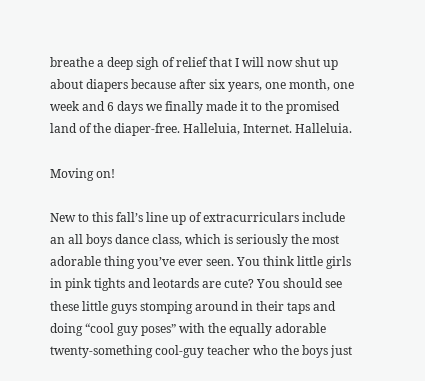breathe a deep sigh of relief that I will now shut up about diapers because after six years, one month, one week and 6 days we finally made it to the promised land of the diaper-free. Halleluia, Internet. Halleluia.

Moving on!

New to this fall’s line up of extracurriculars include an all boys dance class, which is seriously the most adorable thing you’ve ever seen. You think little girls in pink tights and leotards are cute? You should see these little guys stomping around in their taps and doing “cool guy poses” with the equally adorable twenty-something cool-guy teacher who the boys just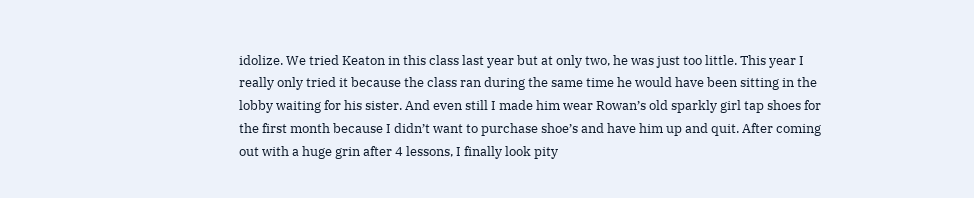idolize. We tried Keaton in this class last year but at only two, he was just too little. This year I really only tried it because the class ran during the same time he would have been sitting in the lobby waiting for his sister. And even still I made him wear Rowan’s old sparkly girl tap shoes for the first month because I didn’t want to purchase shoe’s and have him up and quit. After coming out with a huge grin after 4 lessons, I finally look pity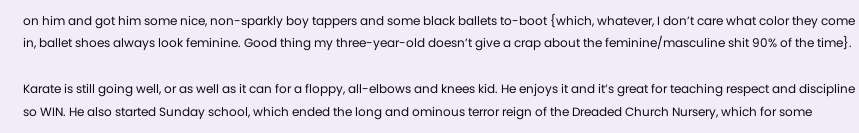on him and got him some nice, non-sparkly boy tappers and some black ballets to-boot {which, whatever, I don’t care what color they come in, ballet shoes always look feminine. Good thing my three-year-old doesn’t give a crap about the feminine/masculine shit 90% of the time}.

Karate is still going well, or as well as it can for a floppy, all-elbows and knees kid. He enjoys it and it’s great for teaching respect and discipline so WIN. He also started Sunday school, which ended the long and ominous terror reign of the Dreaded Church Nursery, which for some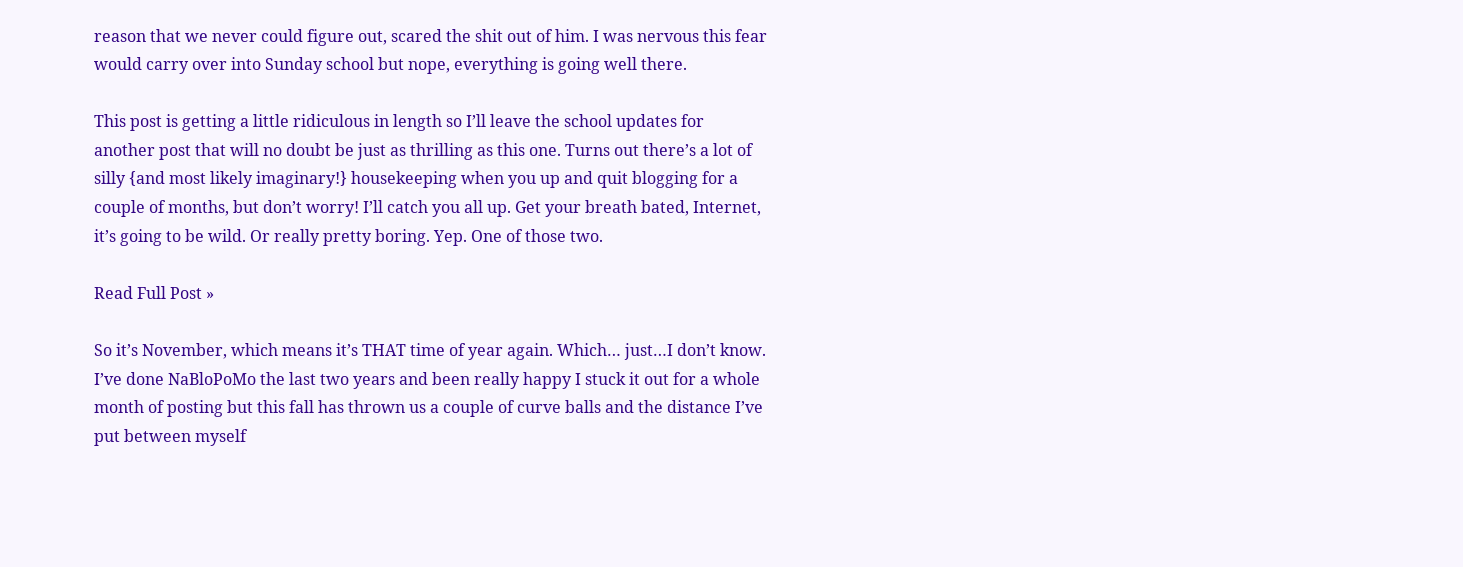reason that we never could figure out, scared the shit out of him. I was nervous this fear would carry over into Sunday school but nope, everything is going well there.

This post is getting a little ridiculous in length so I’ll leave the school updates for another post that will no doubt be just as thrilling as this one. Turns out there’s a lot of silly {and most likely imaginary!} housekeeping when you up and quit blogging for a couple of months, but don’t worry! I’ll catch you all up. Get your breath bated, Internet, it’s going to be wild. Or really pretty boring. Yep. One of those two.

Read Full Post »

So it’s November, which means it’s THAT time of year again. Which… just…I don’t know. I’ve done NaBloPoMo the last two years and been really happy I stuck it out for a whole month of posting but this fall has thrown us a couple of curve balls and the distance I’ve put between myself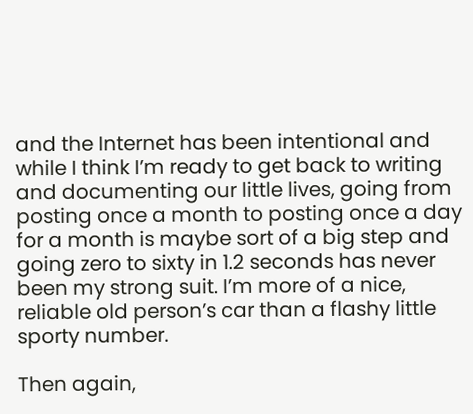and the Internet has been intentional and while I think I’m ready to get back to writing and documenting our little lives, going from posting once a month to posting once a day for a month is maybe sort of a big step and going zero to sixty in 1.2 seconds has never been my strong suit. I’m more of a nice, reliable old person’s car than a flashy little sporty number.

Then again,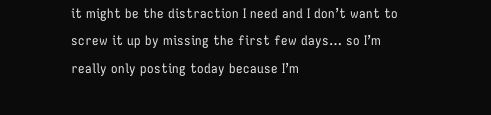it might be the distraction I need and I don’t want to screw it up by missing the first few days… so I’m really only posting today because I’m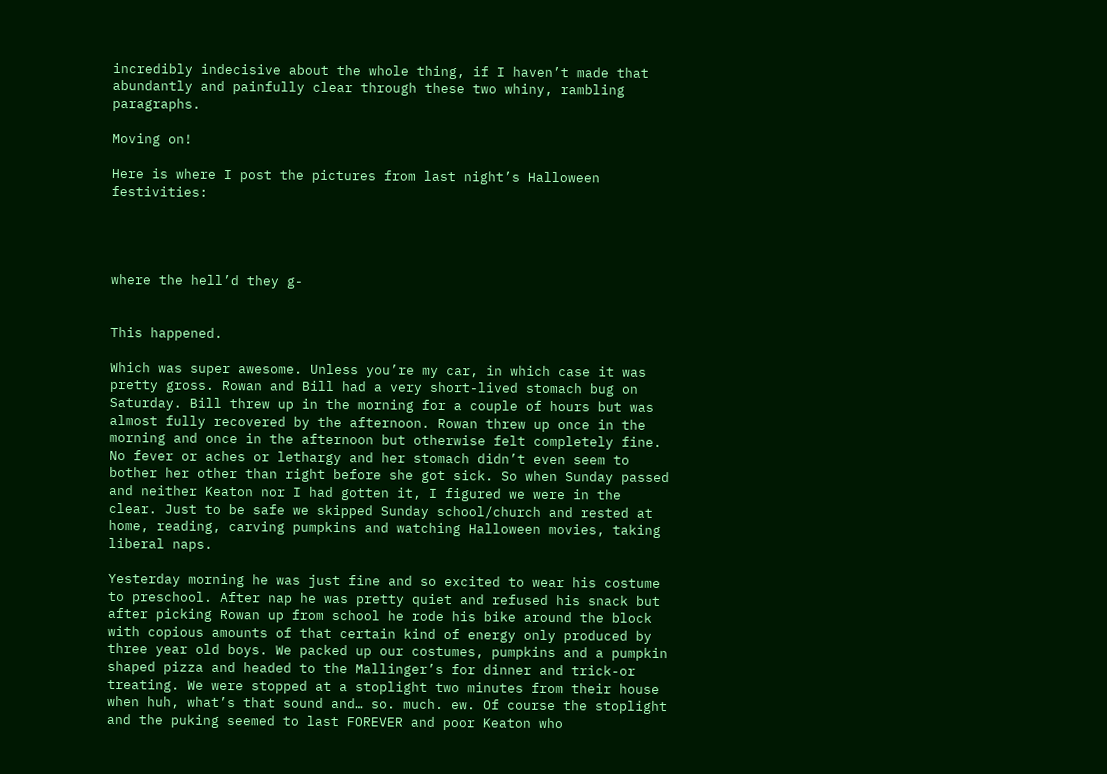incredibly indecisive about the whole thing, if I haven’t made that abundantly and painfully clear through these two whiny, rambling paragraphs.

Moving on!

Here is where I post the pictures from last night’s Halloween festivities:




where the hell’d they g-


This happened.

Which was super awesome. Unless you’re my car, in which case it was pretty gross. Rowan and Bill had a very short-lived stomach bug on Saturday. Bill threw up in the morning for a couple of hours but was almost fully recovered by the afternoon. Rowan threw up once in the morning and once in the afternoon but otherwise felt completely fine. No fever or aches or lethargy and her stomach didn’t even seem to bother her other than right before she got sick. So when Sunday passed and neither Keaton nor I had gotten it, I figured we were in the clear. Just to be safe we skipped Sunday school/church and rested at home, reading, carving pumpkins and watching Halloween movies, taking liberal naps.

Yesterday morning he was just fine and so excited to wear his costume to preschool. After nap he was pretty quiet and refused his snack but after picking Rowan up from school he rode his bike around the block with copious amounts of that certain kind of energy only produced by three year old boys. We packed up our costumes, pumpkins and a pumpkin shaped pizza and headed to the Mallinger’s for dinner and trick-or treating. We were stopped at a stoplight two minutes from their house when huh, what’s that sound and… so. much. ew. Of course the stoplight and the puking seemed to last FOREVER and poor Keaton who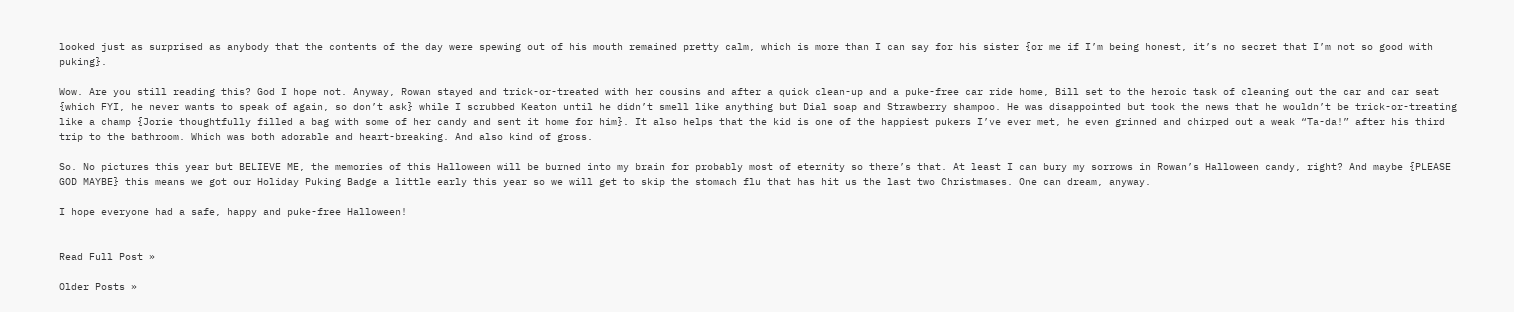looked just as surprised as anybody that the contents of the day were spewing out of his mouth remained pretty calm, which is more than I can say for his sister {or me if I’m being honest, it’s no secret that I’m not so good with puking}.

Wow. Are you still reading this? God I hope not. Anyway, Rowan stayed and trick-or-treated with her cousins and after a quick clean-up and a puke-free car ride home, Bill set to the heroic task of cleaning out the car and car seat {which FYI, he never wants to speak of again, so don’t ask} while I scrubbed Keaton until he didn’t smell like anything but Dial soap and Strawberry shampoo. He was disappointed but took the news that he wouldn’t be trick-or-treating like a champ {Jorie thoughtfully filled a bag with some of her candy and sent it home for him}. It also helps that the kid is one of the happiest pukers I’ve ever met, he even grinned and chirped out a weak “Ta-da!” after his third trip to the bathroom. Which was both adorable and heart-breaking. And also kind of gross.

So. No pictures this year but BELIEVE ME, the memories of this Halloween will be burned into my brain for probably most of eternity so there’s that. At least I can bury my sorrows in Rowan’s Halloween candy, right? And maybe {PLEASE GOD MAYBE} this means we got our Holiday Puking Badge a little early this year so we will get to skip the stomach flu that has hit us the last two Christmases. One can dream, anyway.

I hope everyone had a safe, happy and puke-free Halloween!


Read Full Post »

Older Posts »